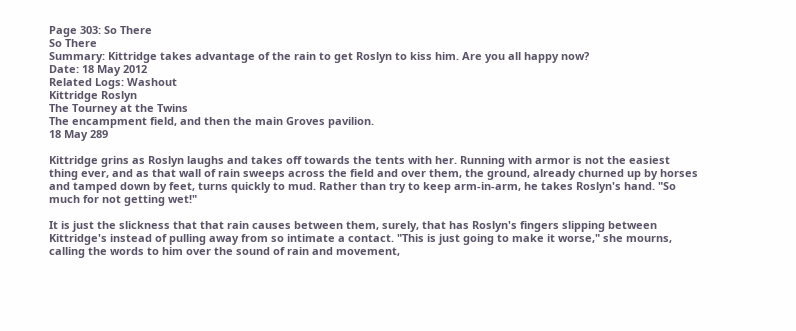Page 303: So There
So There
Summary: Kittridge takes advantage of the rain to get Roslyn to kiss him. Are you all happy now?
Date: 18 May 2012
Related Logs: Washout
Kittridge Roslyn
The Tourney at the Twins
The encampment field, and then the main Groves pavilion.
18 May 289

Kittridge grins as Roslyn laughs and takes off towards the tents with her. Running with armor is not the easiest thing ever, and as that wall of rain sweeps across the field and over them, the ground, already churned up by horses and tamped down by feet, turns quickly to mud. Rather than try to keep arm-in-arm, he takes Roslyn's hand. "So much for not getting wet!"

It is just the slickness that that rain causes between them, surely, that has Roslyn's fingers slipping between Kittridge's instead of pulling away from so intimate a contact. "This is just going to make it worse," she mourns, calling the words to him over the sound of rain and movement,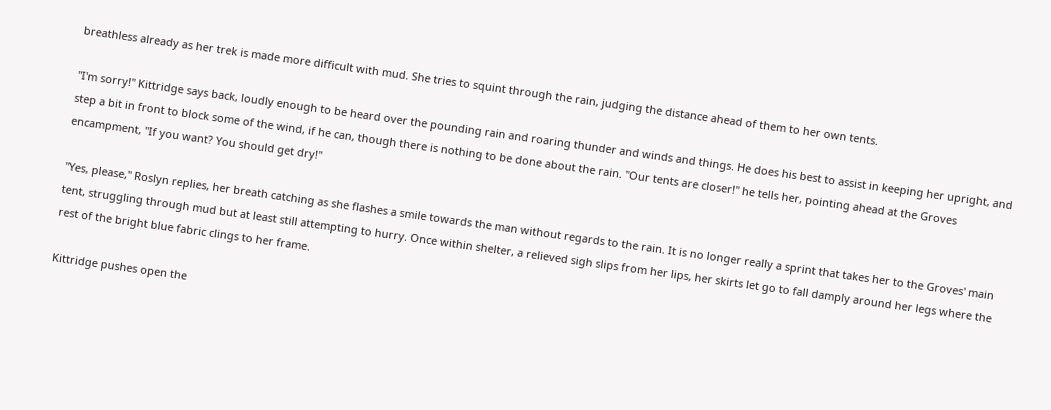breathless already as her trek is made more difficult with mud. She tries to squint through the rain, judging the distance ahead of them to her own tents.

"I'm sorry!" Kittridge says back, loudly enough to be heard over the pounding rain and roaring thunder and winds and things. He does his best to assist in keeping her upright, and step a bit in front to block some of the wind, if he can, though there is nothing to be done about the rain. "Our tents are closer!" he tells her, pointing ahead at the Groves encampment, "If you want? You should get dry!"

"Yes, please," Roslyn replies, her breath catching as she flashes a smile towards the man without regards to the rain. It is no longer really a sprint that takes her to the Groves' main tent, struggling through mud but at least still attempting to hurry. Once within shelter, a relieved sigh slips from her lips, her skirts let go to fall damply around her legs where the rest of the bright blue fabric clings to her frame.

Kittridge pushes open the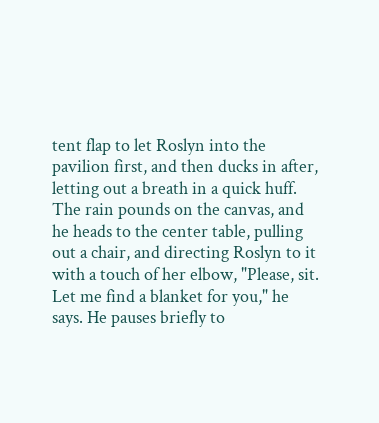tent flap to let Roslyn into the pavilion first, and then ducks in after, letting out a breath in a quick huff. The rain pounds on the canvas, and he heads to the center table, pulling out a chair, and directing Roslyn to it with a touch of her elbow, "Please, sit. Let me find a blanket for you," he says. He pauses briefly to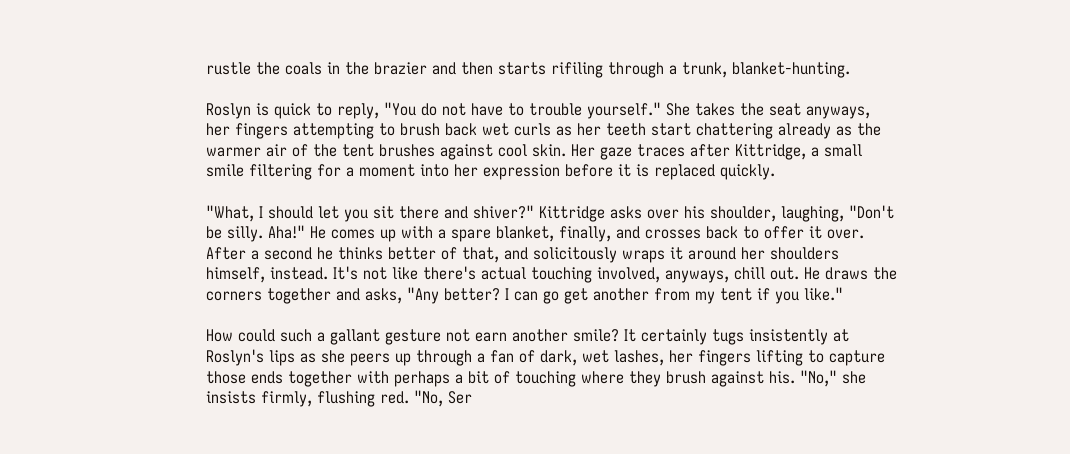rustle the coals in the brazier and then starts rifiling through a trunk, blanket-hunting.

Roslyn is quick to reply, "You do not have to trouble yourself." She takes the seat anyways, her fingers attempting to brush back wet curls as her teeth start chattering already as the warmer air of the tent brushes against cool skin. Her gaze traces after Kittridge, a small smile filtering for a moment into her expression before it is replaced quickly.

"What, I should let you sit there and shiver?" Kittridge asks over his shoulder, laughing, "Don't be silly. Aha!" He comes up with a spare blanket, finally, and crosses back to offer it over. After a second he thinks better of that, and solicitously wraps it around her shoulders himself, instead. It's not like there's actual touching involved, anyways, chill out. He draws the corners together and asks, "Any better? I can go get another from my tent if you like."

How could such a gallant gesture not earn another smile? It certainly tugs insistently at Roslyn's lips as she peers up through a fan of dark, wet lashes, her fingers lifting to capture those ends together with perhaps a bit of touching where they brush against his. "No," she insists firmly, flushing red. "No, Ser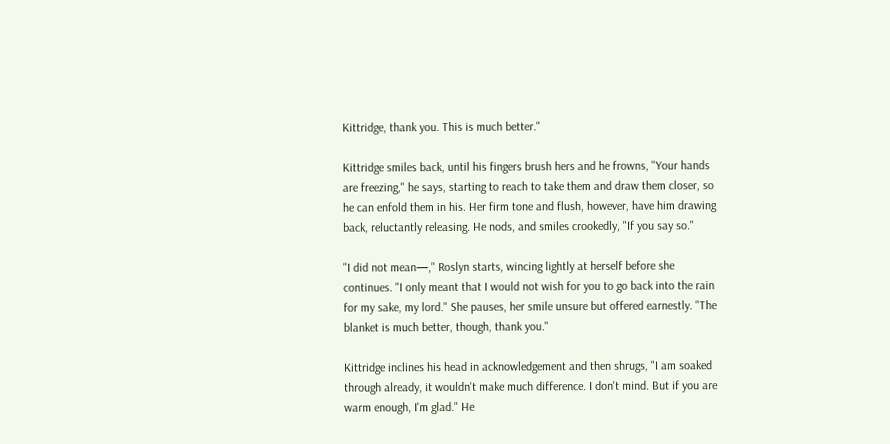Kittridge, thank you. This is much better."

Kittridge smiles back, until his fingers brush hers and he frowns, "Your hands are freezing," he says, starting to reach to take them and draw them closer, so he can enfold them in his. Her firm tone and flush, however, have him drawing back, reluctantly releasing. He nods, and smiles crookedly, "If you say so."

"I did not mean—," Roslyn starts, wincing lightly at herself before she continues. "I only meant that I would not wish for you to go back into the rain for my sake, my lord." She pauses, her smile unsure but offered earnestly. "The blanket is much better, though, thank you."

Kittridge inclines his head in acknowledgement and then shrugs, "I am soaked through already, it wouldn't make much difference. I don't mind. But if you are warm enough, I'm glad." He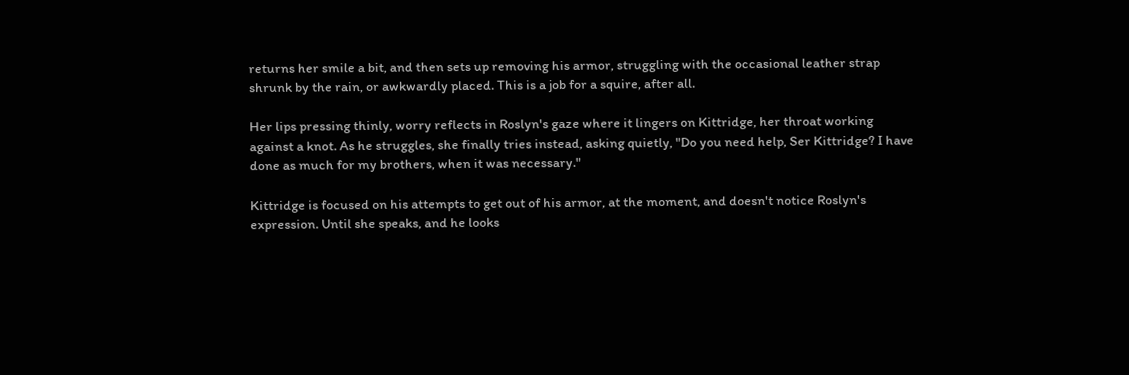returns her smile a bit, and then sets up removing his armor, struggling with the occasional leather strap shrunk by the rain, or awkwardly placed. This is a job for a squire, after all.

Her lips pressing thinly, worry reflects in Roslyn's gaze where it lingers on Kittridge, her throat working against a knot. As he struggles, she finally tries instead, asking quietly, "Do you need help, Ser Kittridge? I have done as much for my brothers, when it was necessary."

Kittridge is focused on his attempts to get out of his armor, at the moment, and doesn't notice Roslyn's expression. Until she speaks, and he looks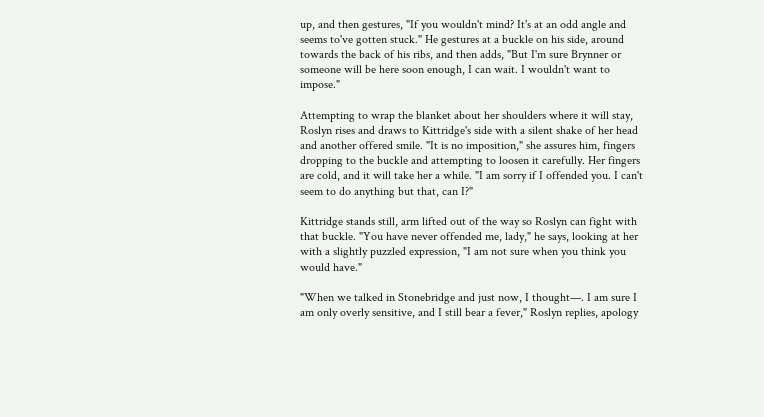up, and then gestures, "If you wouldn't mind? It's at an odd angle and seems to've gotten stuck." He gestures at a buckle on his side, around towards the back of his ribs, and then adds, "But I'm sure Brynner or someone will be here soon enough, I can wait. I wouldn't want to impose."

Attempting to wrap the blanket about her shoulders where it will stay, Roslyn rises and draws to Kittridge's side with a silent shake of her head and another offered smile. "It is no imposition," she assures him, fingers dropping to the buckle and attempting to loosen it carefully. Her fingers are cold, and it will take her a while. "I am sorry if I offended you. I can't seem to do anything but that, can I?"

Kittridge stands still, arm lifted out of the way so Roslyn can fight with that buckle. "You have never offended me, lady," he says, looking at her with a slightly puzzled expression, "I am not sure when you think you would have."

"When we talked in Stonebridge and just now, I thought—. I am sure I am only overly sensitive, and I still bear a fever," Roslyn replies, apology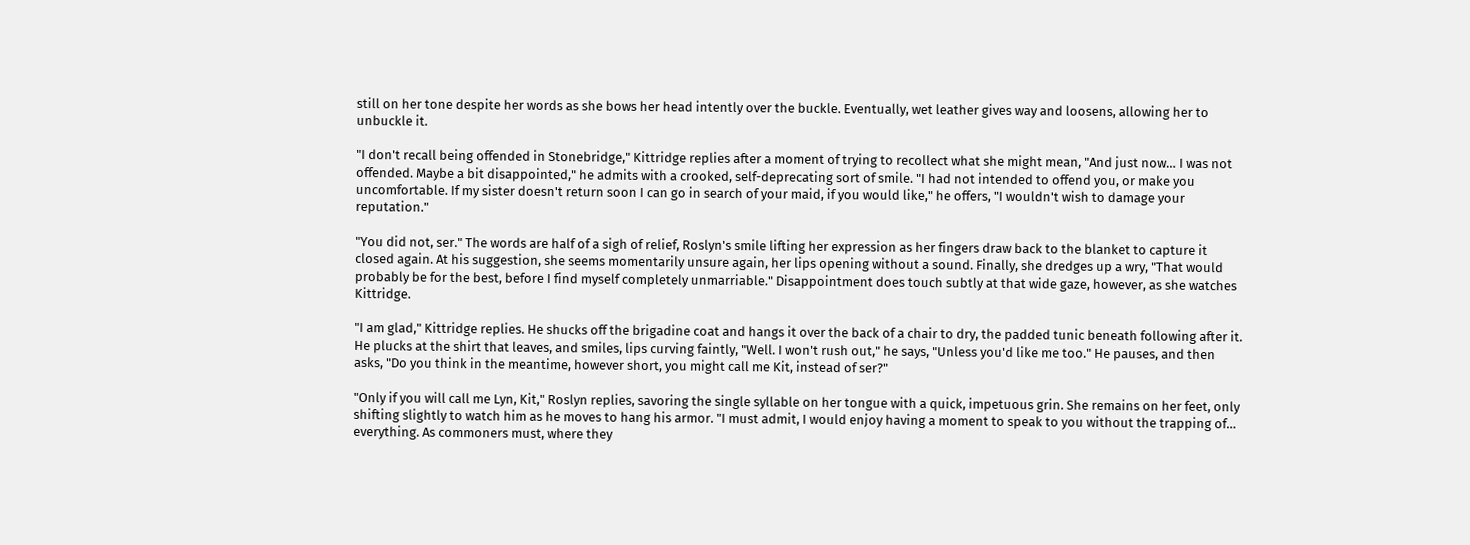still on her tone despite her words as she bows her head intently over the buckle. Eventually, wet leather gives way and loosens, allowing her to unbuckle it.

"I don't recall being offended in Stonebridge," Kittridge replies after a moment of trying to recollect what she might mean, "And just now… I was not offended. Maybe a bit disappointed," he admits with a crooked, self-deprecating sort of smile. "I had not intended to offend you, or make you uncomfortable. If my sister doesn't return soon I can go in search of your maid, if you would like," he offers, "I wouldn't wish to damage your reputation."

"You did not, ser." The words are half of a sigh of relief, Roslyn's smile lifting her expression as her fingers draw back to the blanket to capture it closed again. At his suggestion, she seems momentarily unsure again, her lips opening without a sound. Finally, she dredges up a wry, "That would probably be for the best, before I find myself completely unmarriable." Disappointment does touch subtly at that wide gaze, however, as she watches Kittridge.

"I am glad," Kittridge replies. He shucks off the brigadine coat and hangs it over the back of a chair to dry, the padded tunic beneath following after it. He plucks at the shirt that leaves, and smiles, lips curving faintly, "Well. I won't rush out," he says, "Unless you'd like me too." He pauses, and then asks, "Do you think in the meantime, however short, you might call me Kit, instead of ser?"

"Only if you will call me Lyn, Kit," Roslyn replies, savoring the single syllable on her tongue with a quick, impetuous grin. She remains on her feet, only shifting slightly to watch him as he moves to hang his armor. "I must admit, I would enjoy having a moment to speak to you without the trapping of… everything. As commoners must, where they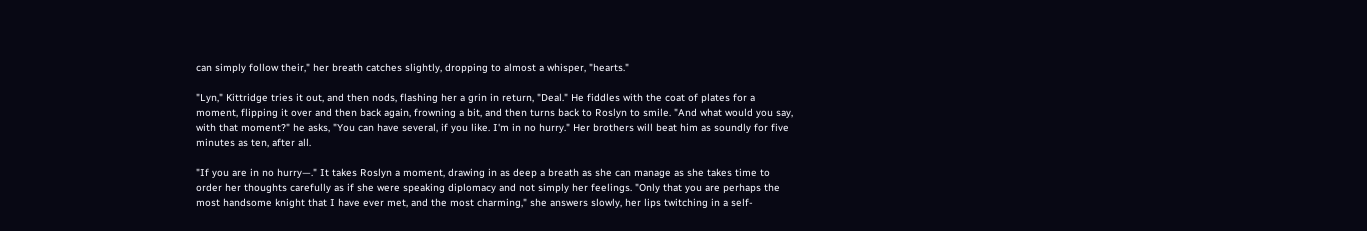can simply follow their," her breath catches slightly, dropping to almost a whisper, "hearts."

"Lyn," Kittridge tries it out, and then nods, flashing her a grin in return, "Deal." He fiddles with the coat of plates for a moment, flipping it over and then back again, frowning a bit, and then turns back to Roslyn to smile. "And what would you say, with that moment?" he asks, "You can have several, if you like. I'm in no hurry." Her brothers will beat him as soundly for five minutes as ten, after all.

"If you are in no hurry—." It takes Roslyn a moment, drawing in as deep a breath as she can manage as she takes time to order her thoughts carefully as if she were speaking diplomacy and not simply her feelings. "Only that you are perhaps the most handsome knight that I have ever met, and the most charming," she answers slowly, her lips twitching in a self-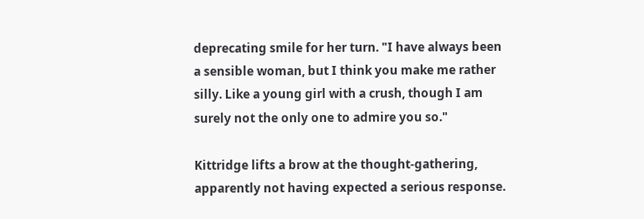deprecating smile for her turn. "I have always been a sensible woman, but I think you make me rather silly. Like a young girl with a crush, though I am surely not the only one to admire you so."

Kittridge lifts a brow at the thought-gathering, apparently not having expected a serious response.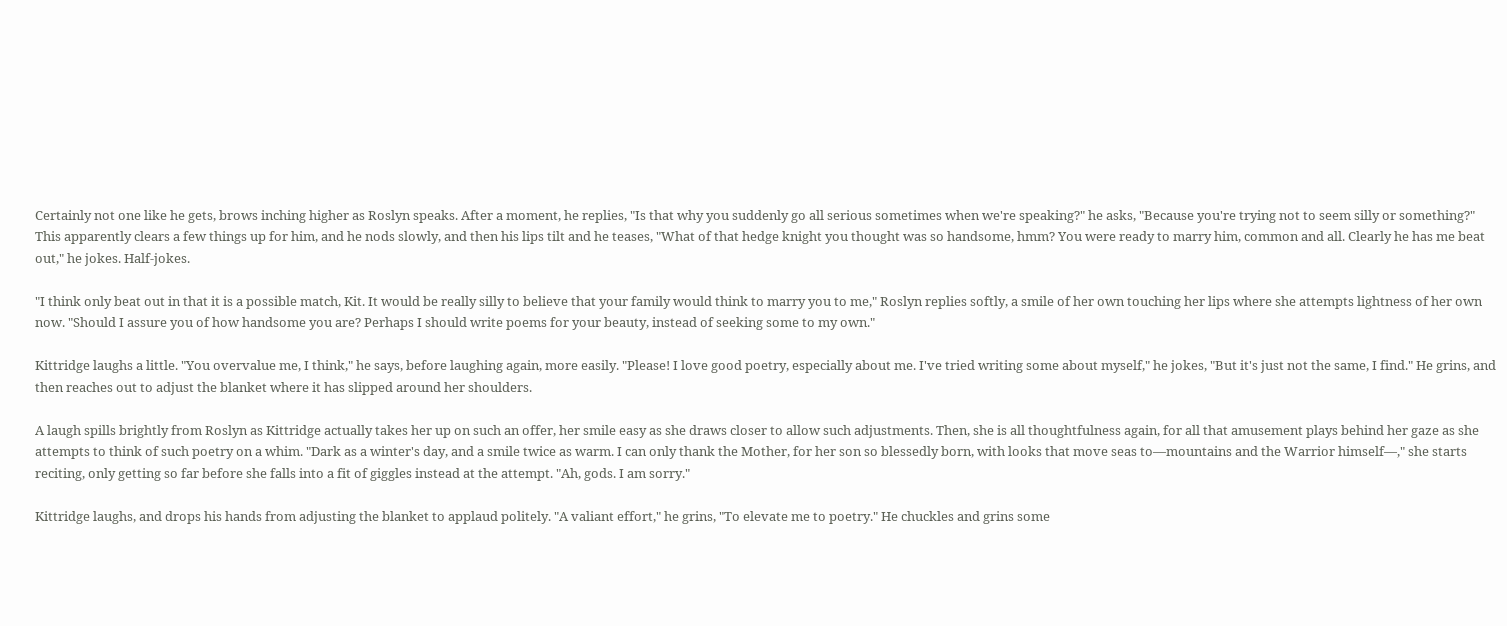Certainly not one like he gets, brows inching higher as Roslyn speaks. After a moment, he replies, "Is that why you suddenly go all serious sometimes when we're speaking?" he asks, "Because you're trying not to seem silly or something?" This apparently clears a few things up for him, and he nods slowly, and then his lips tilt and he teases, "What of that hedge knight you thought was so handsome, hmm? You were ready to marry him, common and all. Clearly he has me beat out," he jokes. Half-jokes.

"I think only beat out in that it is a possible match, Kit. It would be really silly to believe that your family would think to marry you to me," Roslyn replies softly, a smile of her own touching her lips where she attempts lightness of her own now. "Should I assure you of how handsome you are? Perhaps I should write poems for your beauty, instead of seeking some to my own."

Kittridge laughs a little. "You overvalue me, I think," he says, before laughing again, more easily. "Please! I love good poetry, especially about me. I've tried writing some about myself," he jokes, "But it's just not the same, I find." He grins, and then reaches out to adjust the blanket where it has slipped around her shoulders.

A laugh spills brightly from Roslyn as Kittridge actually takes her up on such an offer, her smile easy as she draws closer to allow such adjustments. Then, she is all thoughtfulness again, for all that amusement plays behind her gaze as she attempts to think of such poetry on a whim. "Dark as a winter's day, and a smile twice as warm. I can only thank the Mother, for her son so blessedly born, with looks that move seas to—mountains and the Warrior himself—," she starts reciting, only getting so far before she falls into a fit of giggles instead at the attempt. "Ah, gods. I am sorry."

Kittridge laughs, and drops his hands from adjusting the blanket to applaud politely. "A valiant effort," he grins, "To elevate me to poetry." He chuckles and grins some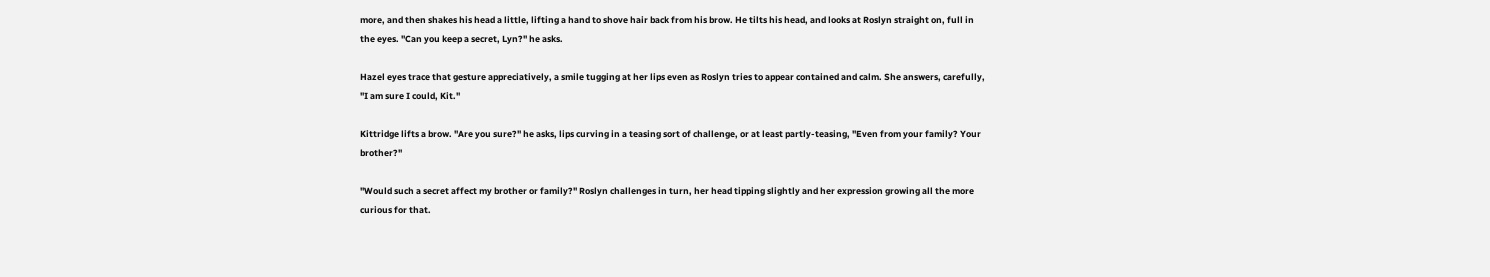more, and then shakes his head a little, lifting a hand to shove hair back from his brow. He tilts his head, and looks at Roslyn straight on, full in the eyes. "Can you keep a secret, Lyn?" he asks.

Hazel eyes trace that gesture appreciatively, a smile tugging at her lips even as Roslyn tries to appear contained and calm. She answers, carefully, "I am sure I could, Kit."

Kittridge lifts a brow. "Are you sure?" he asks, lips curving in a teasing sort of challenge, or at least partly-teasing, "Even from your family? Your brother?"

"Would such a secret affect my brother or family?" Roslyn challenges in turn, her head tipping slightly and her expression growing all the more curious for that.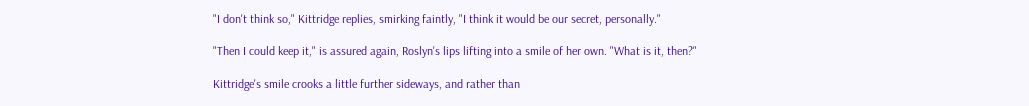"I don't think so," Kittridge replies, smirking faintly, "I think it would be our secret, personally."

"Then I could keep it," is assured again, Roslyn's lips lifting into a smile of her own. "What is it, then?"

Kittridge's smile crooks a little further sideways, and rather than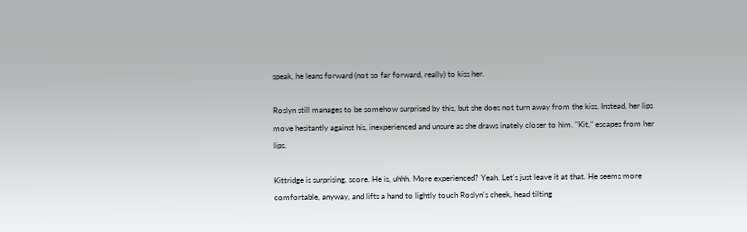speak, he leans forward (not so far forward, really) to kiss her.

Roslyn still manages to be somehow surprised by this, but she does not turn away from the kiss. Instead, her lips move hesitantly against his, inexperienced and unsure as she draws inately closer to him. "Kit," escapes from her lips.

Kittridge is surprising, score. He is, uhhh. More experienced? Yeah. Let's just leave it at that. He seems more comfortable, anyway, and lifts a hand to lightly touch Roslyn's cheek, head tilting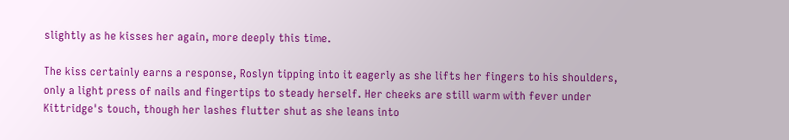slightly as he kisses her again, more deeply this time.

The kiss certainly earns a response, Roslyn tipping into it eagerly as she lifts her fingers to his shoulders, only a light press of nails and fingertips to steady herself. Her cheeks are still warm with fever under Kittridge's touch, though her lashes flutter shut as she leans into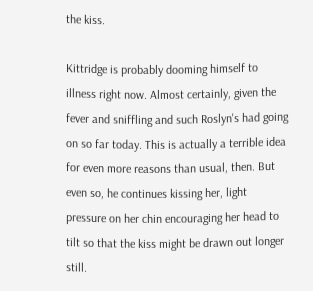the kiss.

Kittridge is probably dooming himself to illness right now. Almost certainly, given the fever and sniffling and such Roslyn's had going on so far today. This is actually a terrible idea for even more reasons than usual, then. But even so, he continues kissing her, light pressure on her chin encouraging her head to tilt so that the kiss might be drawn out longer still.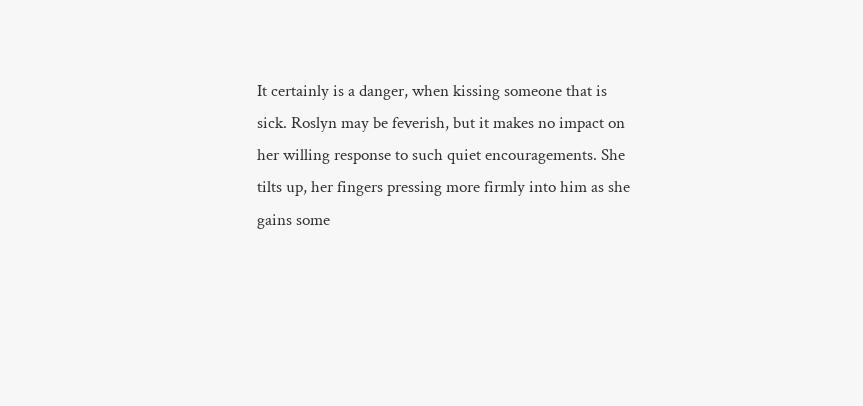It certainly is a danger, when kissing someone that is sick. Roslyn may be feverish, but it makes no impact on her willing response to such quiet encouragements. She tilts up, her fingers pressing more firmly into him as she gains some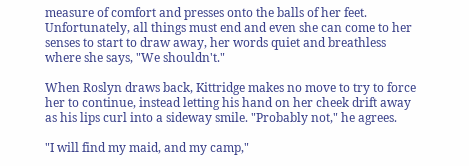measure of comfort and presses onto the balls of her feet. Unfortunately, all things must end and even she can come to her senses to start to draw away, her words quiet and breathless where she says, "We shouldn't."

When Roslyn draws back, Kittridge makes no move to try to force her to continue, instead letting his hand on her cheek drift away as his lips curl into a sideway smile. "Probably not," he agrees.

"I will find my maid, and my camp,"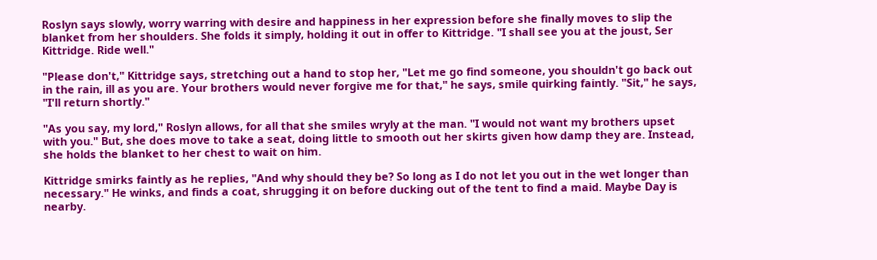Roslyn says slowly, worry warring with desire and happiness in her expression before she finally moves to slip the blanket from her shoulders. She folds it simply, holding it out in offer to Kittridge. "I shall see you at the joust, Ser Kittridge. Ride well."

"Please don't," Kittridge says, stretching out a hand to stop her, "Let me go find someone, you shouldn't go back out in the rain, ill as you are. Your brothers would never forgive me for that," he says, smile quirking faintly. "Sit," he says, "I'll return shortly."

"As you say, my lord," Roslyn allows, for all that she smiles wryly at the man. "I would not want my brothers upset with you." But, she does move to take a seat, doing little to smooth out her skirts given how damp they are. Instead, she holds the blanket to her chest to wait on him.

Kittridge smirks faintly as he replies, "And why should they be? So long as I do not let you out in the wet longer than necessary." He winks, and finds a coat, shrugging it on before ducking out of the tent to find a maid. Maybe Day is nearby.